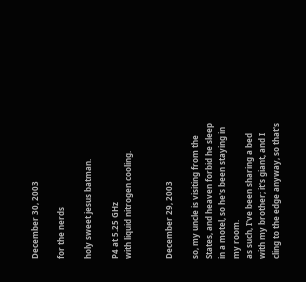December 30, 2003

for the nerds

holy sweet jesus batman.

P4 at 5.25 GHz
with liquid nitrogen cooling.


December 29, 2003

so, my uncle is visiting from the States, and heaven forbid he sleep in a motel, so he's been staying in my room.
as such, I've been sharing a bed with my brother; it's giant, and I cling to the edge anyway, so that's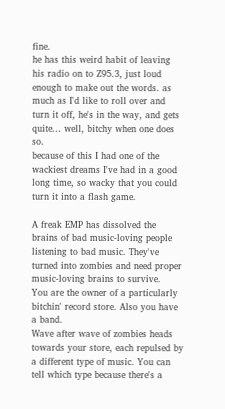fine.
he has this weird habit of leaving his radio on to Z95.3, just loud enough to make out the words. as much as I'd like to roll over and turn it off, he's in the way, and gets quite... well, bitchy when one does so.
because of this I had one of the wackiest dreams I've had in a good long time, so wacky that you could turn it into a flash game.

A freak EMP has dissolved the brains of bad music-loving people listening to bad music. They've turned into zombies and need proper music-loving brains to survive.
You are the owner of a particularly bitchin' record store. Also you have a band.
Wave after wave of zombies heads towards your store, each repulsed by a different type of music. You can tell which type because there's a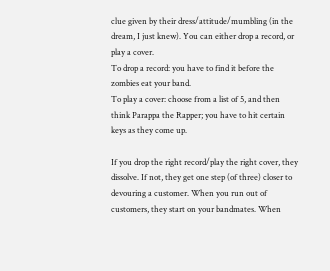clue given by their dress/attitude/mumbling (in the dream, I just knew). You can either drop a record, or play a cover.
To drop a record: you have to find it before the zombies eat your band.
To play a cover: choose from a list of 5, and then think Parappa the Rapper; you have to hit certain keys as they come up.

If you drop the right record/play the right cover, they dissolve. If not, they get one step (of three) closer to devouring a customer. When you run out of customers, they start on your bandmates. When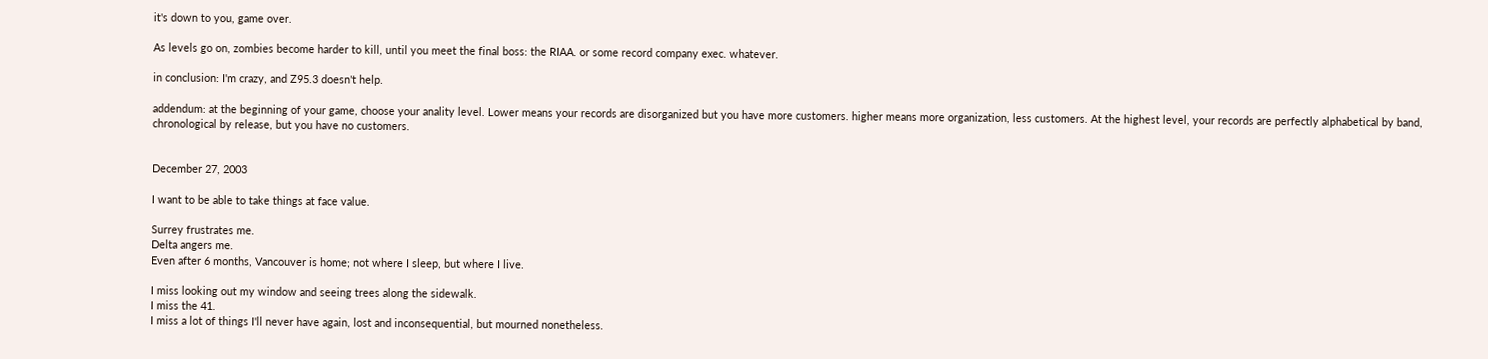it's down to you, game over.

As levels go on, zombies become harder to kill, until you meet the final boss: the RIAA. or some record company exec. whatever.

in conclusion: I'm crazy, and Z95.3 doesn't help.

addendum: at the beginning of your game, choose your anality level. Lower means your records are disorganized but you have more customers. higher means more organization, less customers. At the highest level, your records are perfectly alphabetical by band, chronological by release, but you have no customers.


December 27, 2003

I want to be able to take things at face value.

Surrey frustrates me.
Delta angers me.
Even after 6 months, Vancouver is home; not where I sleep, but where I live.

I miss looking out my window and seeing trees along the sidewalk.
I miss the 41.
I miss a lot of things I'll never have again, lost and inconsequential, but mourned nonetheless.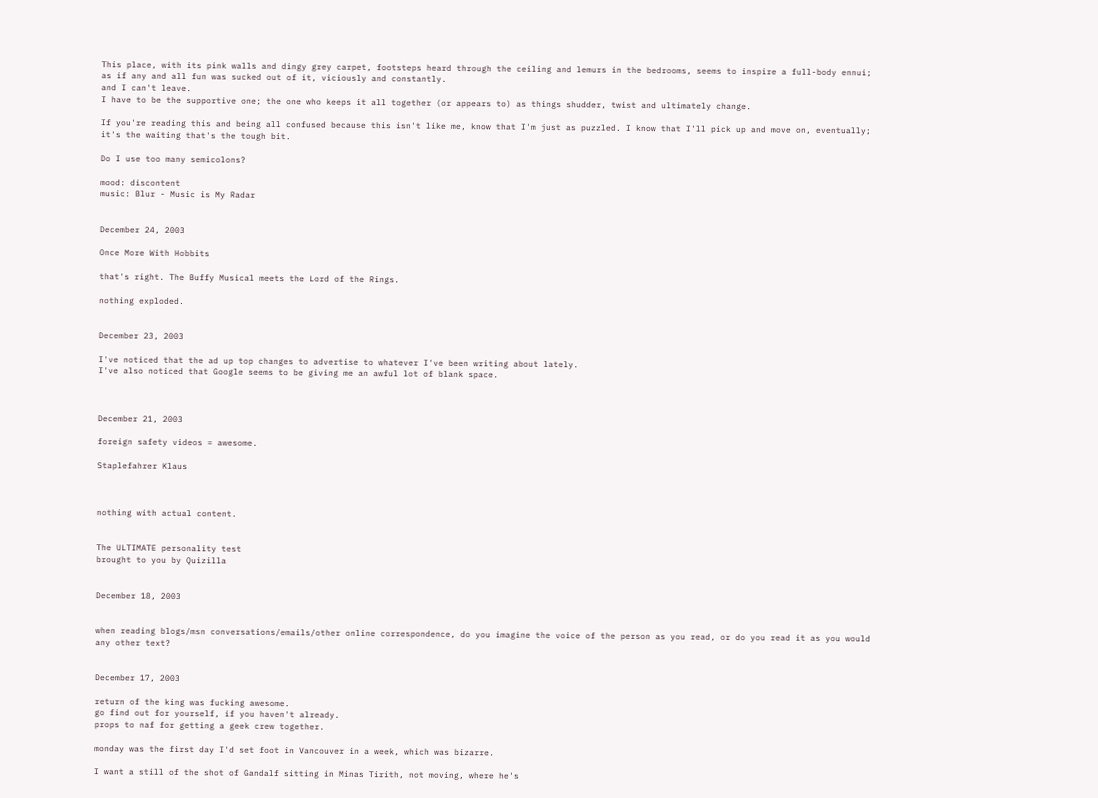This place, with its pink walls and dingy grey carpet, footsteps heard through the ceiling and lemurs in the bedrooms, seems to inspire a full-body ennui; as if any and all fun was sucked out of it, viciously and constantly.
and I can't leave.
I have to be the supportive one; the one who keeps it all together (or appears to) as things shudder, twist and ultimately change.

If you're reading this and being all confused because this isn't like me, know that I'm just as puzzled. I know that I'll pick up and move on, eventually; it's the waiting that's the tough bit.

Do I use too many semicolons?

mood: discontent
music: Blur - Music is My Radar


December 24, 2003

Once More With Hobbits

that's right. The Buffy Musical meets the Lord of the Rings.

nothing exploded.


December 23, 2003

I've noticed that the ad up top changes to advertise to whatever I've been writing about lately.
I've also noticed that Google seems to be giving me an awful lot of blank space.



December 21, 2003

foreign safety videos = awesome.

Staplefahrer Klaus



nothing with actual content.


The ULTIMATE personality test
brought to you by Quizilla


December 18, 2003


when reading blogs/msn conversations/emails/other online correspondence, do you imagine the voice of the person as you read, or do you read it as you would any other text?


December 17, 2003

return of the king was fucking awesome.
go find out for yourself, if you haven't already.
props to naf for getting a geek crew together.

monday was the first day I'd set foot in Vancouver in a week, which was bizarre.

I want a still of the shot of Gandalf sitting in Minas Tirith, not moving, where he's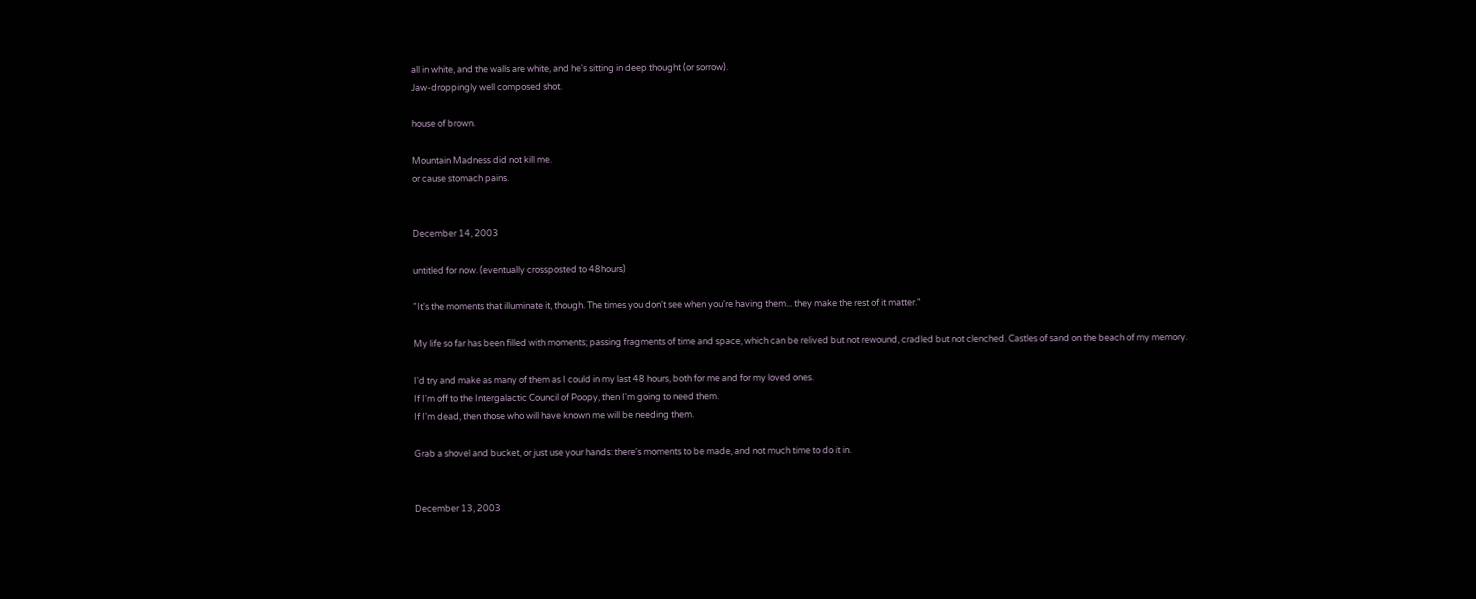all in white, and the walls are white, and he's sitting in deep thought (or sorrow).
Jaw-droppingly well composed shot.

house of brown.

Mountain Madness did not kill me.
or cause stomach pains.


December 14, 2003

untitled for now. (eventually crossposted to 48hours)

"It's the moments that illuminate it, though. The times you don't see when you're having them... they make the rest of it matter."

My life so far has been filled with moments; passing fragments of time and space, which can be relived but not rewound, cradled but not clenched. Castles of sand on the beach of my memory.

I'd try and make as many of them as I could in my last 48 hours, both for me and for my loved ones.
If I'm off to the Intergalactic Council of Poopy, then I'm going to need them.
If I'm dead, then those who will have known me will be needing them.

Grab a shovel and bucket, or just use your hands: there's moments to be made, and not much time to do it in.


December 13, 2003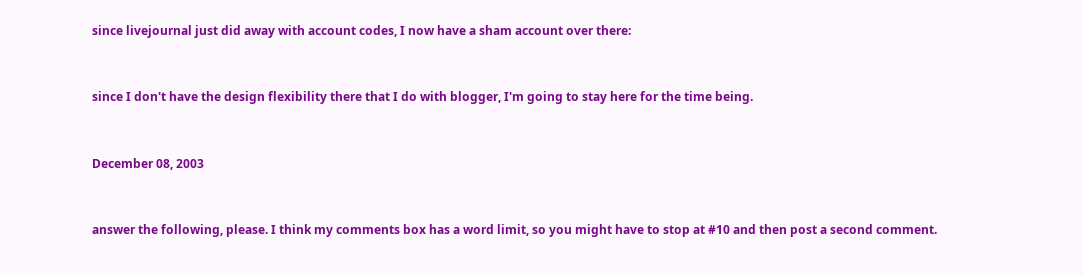since livejournal just did away with account codes, I now have a sham account over there:


since I don't have the design flexibility there that I do with blogger, I'm going to stay here for the time being.


December 08, 2003


answer the following, please. I think my comments box has a word limit, so you might have to stop at #10 and then post a second comment.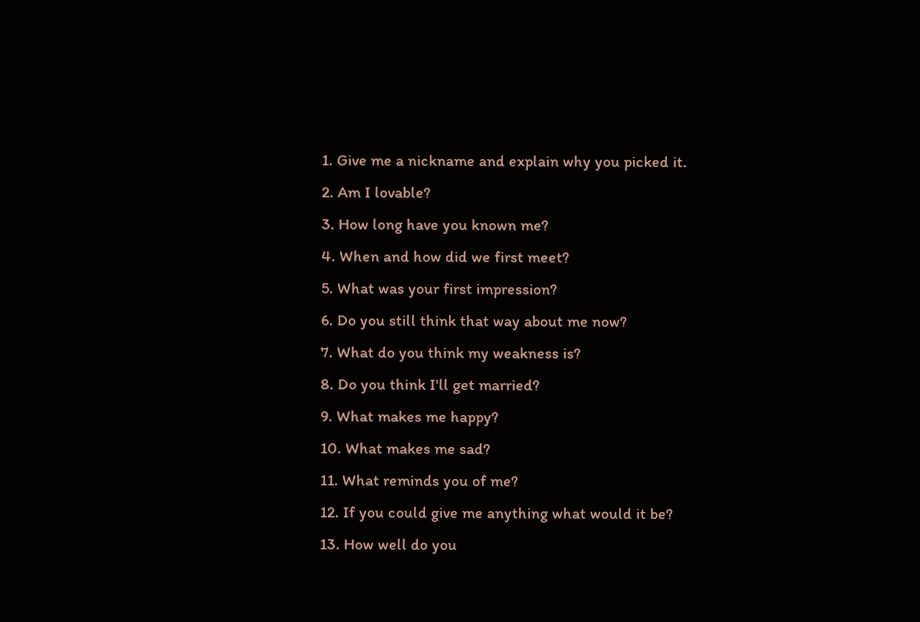1. Give me a nickname and explain why you picked it.
2. Am I lovable?
3. How long have you known me?
4. When and how did we first meet?
5. What was your first impression?
6. Do you still think that way about me now?
7. What do you think my weakness is?
8. Do you think I'll get married?
9. What makes me happy?
10. What makes me sad?
11. What reminds you of me?
12. If you could give me anything what would it be?
13. How well do you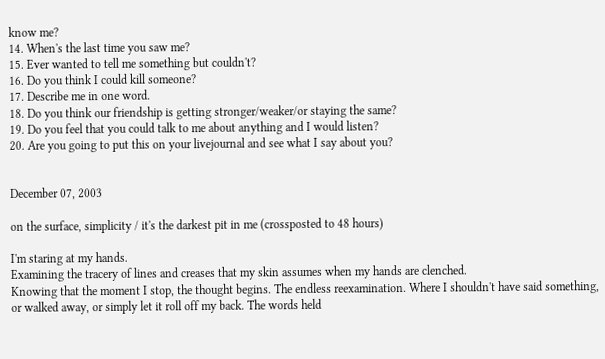know me?
14. When's the last time you saw me?
15. Ever wanted to tell me something but couldn't?
16. Do you think I could kill someone?
17. Describe me in one word.
18. Do you think our friendship is getting stronger/weaker/or staying the same?
19. Do you feel that you could talk to me about anything and I would listen?
20. Are you going to put this on your livejournal and see what I say about you?


December 07, 2003

on the surface, simplicity / it's the darkest pit in me (crossposted to 48 hours)

I'm staring at my hands.
Examining the tracery of lines and creases that my skin assumes when my hands are clenched.
Knowing that the moment I stop, the thought begins. The endless reexamination. Where I shouldn't have said something, or walked away, or simply let it roll off my back. The words held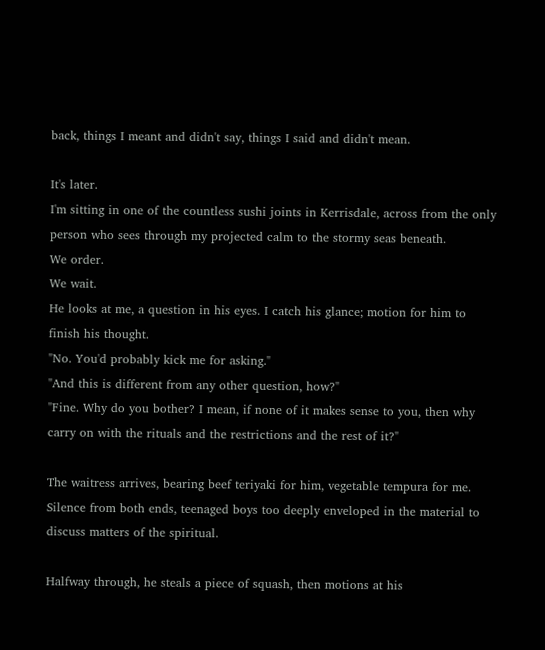back, things I meant and didn't say, things I said and didn't mean.

It's later.
I'm sitting in one of the countless sushi joints in Kerrisdale, across from the only person who sees through my projected calm to the stormy seas beneath.
We order.
We wait.
He looks at me, a question in his eyes. I catch his glance; motion for him to finish his thought.
"No. You'd probably kick me for asking."
"And this is different from any other question, how?"
"Fine. Why do you bother? I mean, if none of it makes sense to you, then why carry on with the rituals and the restrictions and the rest of it?"

The waitress arrives, bearing beef teriyaki for him, vegetable tempura for me. Silence from both ends, teenaged boys too deeply enveloped in the material to discuss matters of the spiritual.

Halfway through, he steals a piece of squash, then motions at his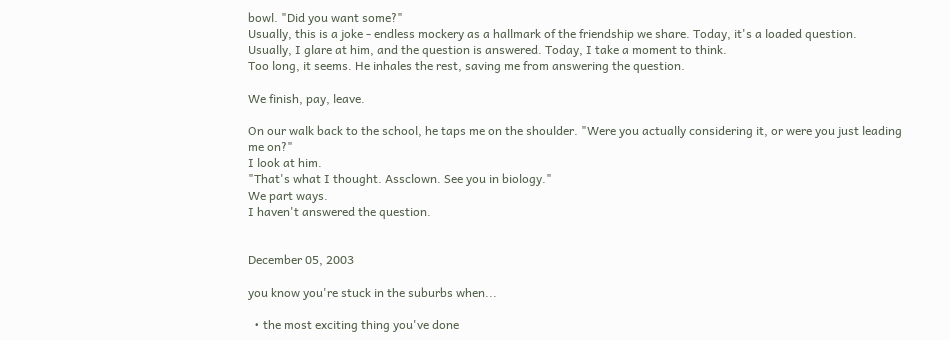bowl. "Did you want some?"
Usually, this is a joke - endless mockery as a hallmark of the friendship we share. Today, it's a loaded question.
Usually, I glare at him, and the question is answered. Today, I take a moment to think.
Too long, it seems. He inhales the rest, saving me from answering the question.

We finish, pay, leave.

On our walk back to the school, he taps me on the shoulder. "Were you actually considering it, or were you just leading me on?"
I look at him.
"That's what I thought. Assclown. See you in biology."
We part ways.
I haven't answered the question.


December 05, 2003

you know you're stuck in the suburbs when...

  • the most exciting thing you've done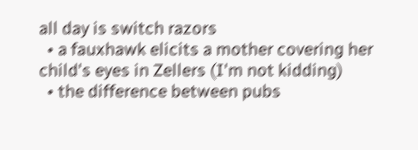all day is switch razors
  • a fauxhawk elicits a mother covering her child's eyes in Zellers (I'm not kidding)
  • the difference between pubs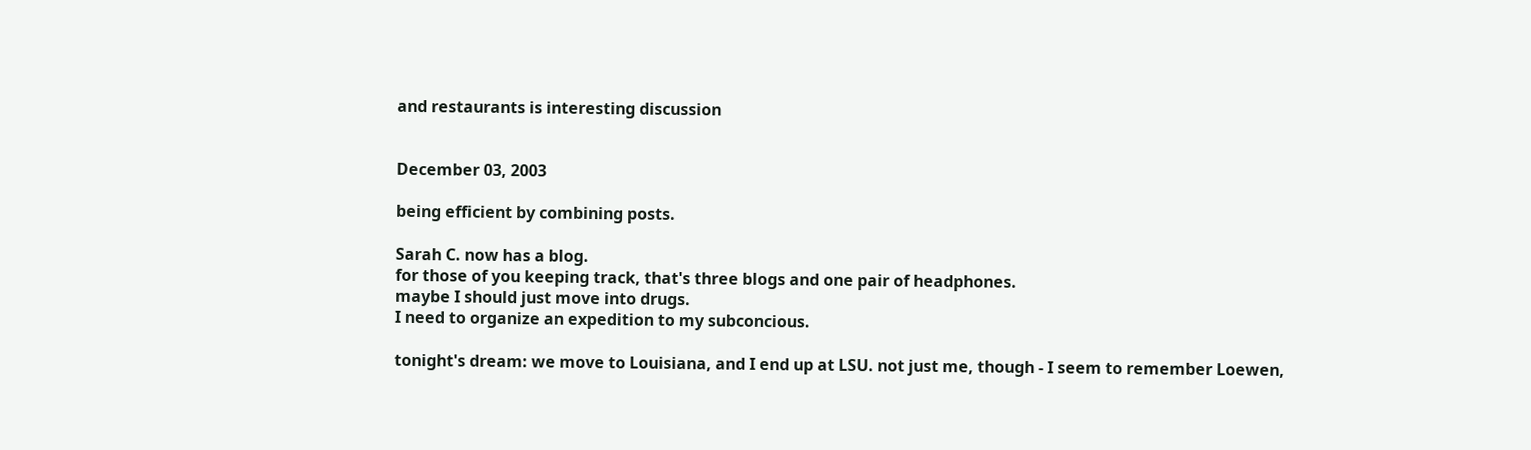and restaurants is interesting discussion


December 03, 2003

being efficient by combining posts.

Sarah C. now has a blog.
for those of you keeping track, that's three blogs and one pair of headphones.
maybe I should just move into drugs.
I need to organize an expedition to my subconcious.

tonight's dream: we move to Louisiana, and I end up at LSU. not just me, though - I seem to remember Loewen,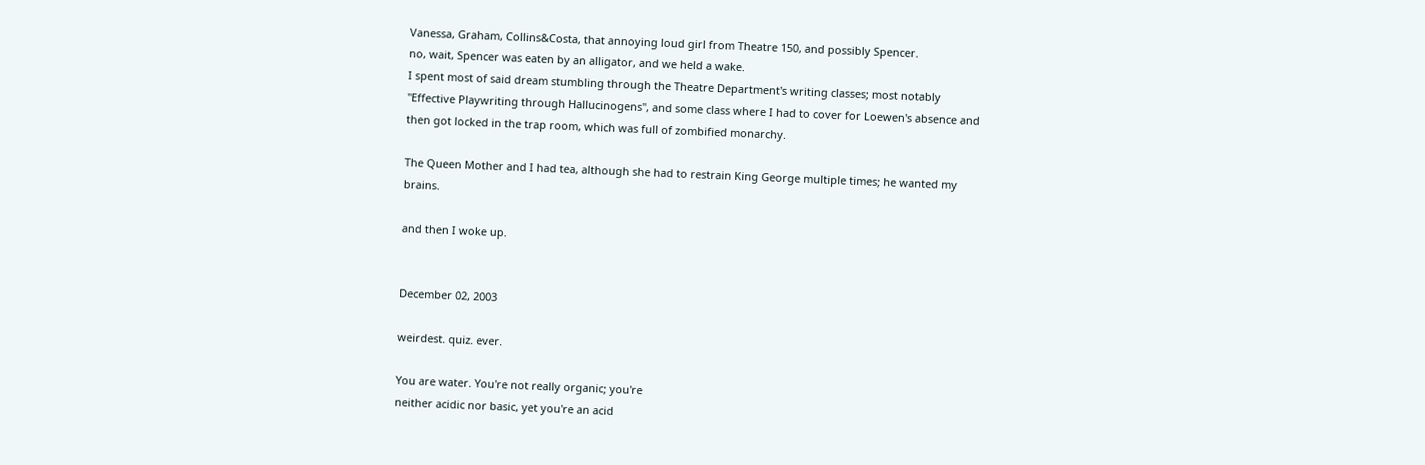Vanessa, Graham, Collins&Costa, that annoying loud girl from Theatre 150, and possibly Spencer.
no, wait, Spencer was eaten by an alligator, and we held a wake.
I spent most of said dream stumbling through the Theatre Department's writing classes; most notably "Effective Playwriting through Hallucinogens", and some class where I had to cover for Loewen's absence and then got locked in the trap room, which was full of zombified monarchy.

The Queen Mother and I had tea, although she had to restrain King George multiple times; he wanted my brains.

and then I woke up.


December 02, 2003

weirdest. quiz. ever.

You are water. You're not really organic; you're
neither acidic nor basic, yet you're an acid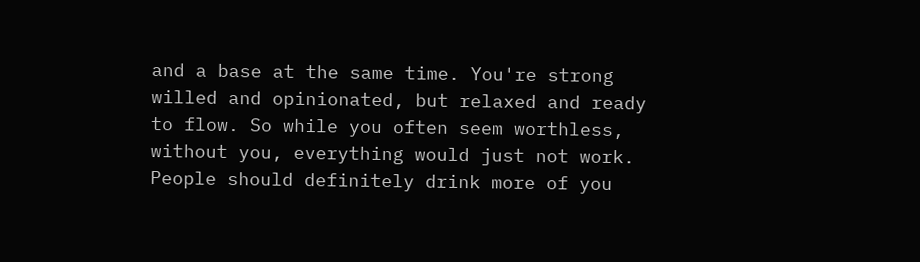and a base at the same time. You're strong
willed and opinionated, but relaxed and ready
to flow. So while you often seem worthless,
without you, everything would just not work.
People should definitely drink more of you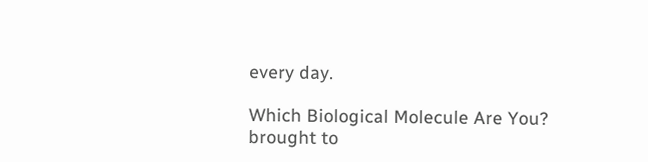every day.

Which Biological Molecule Are You?
brought to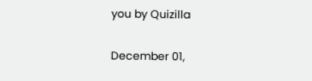you by Quizilla


December 01,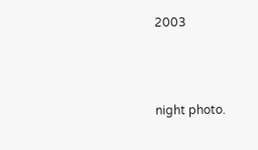2003



night photo.